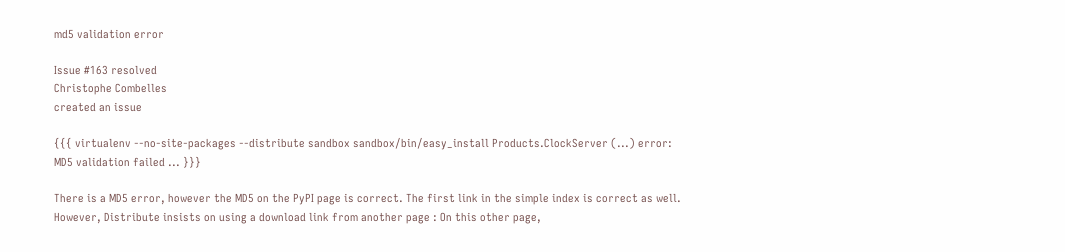md5 validation error

Issue #163 resolved
Christophe Combelles
created an issue

{{{ virtualenv --no-site-packages --distribute sandbox sandbox/bin/easy_install Products.ClockServer (...) error: MD5 validation failed ... }}}

There is a MD5 error, however the MD5 on the PyPI page is correct. The first link in the simple index is correct as well. However, Distribute insists on using a download link from another page : On this other page,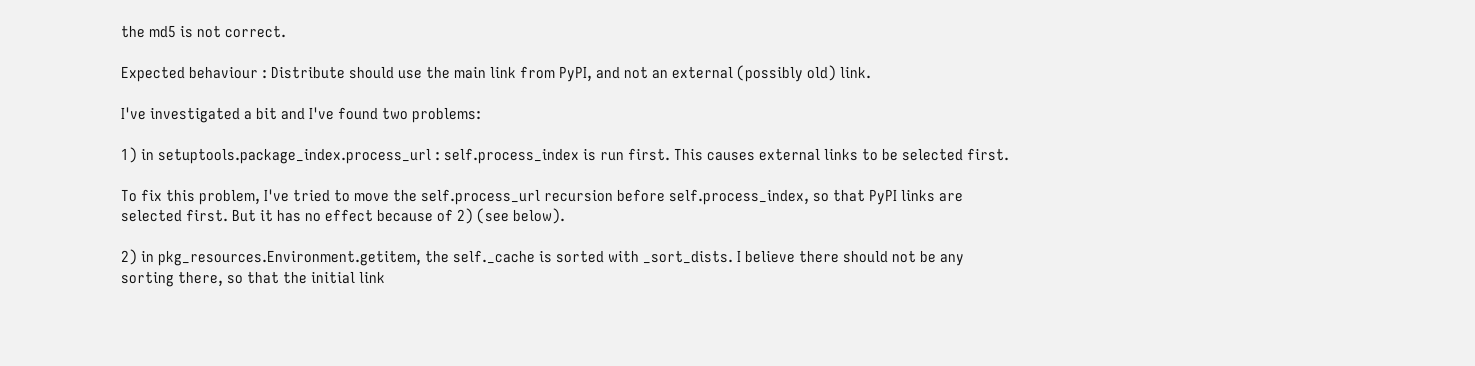the md5 is not correct.

Expected behaviour : Distribute should use the main link from PyPI, and not an external (possibly old) link.

I've investigated a bit and I've found two problems:

1) in setuptools.package_index.process_url : self.process_index is run first. This causes external links to be selected first.

To fix this problem, I've tried to move the self.process_url recursion before self.process_index, so that PyPI links are selected first. But it has no effect because of 2) (see below).

2) in pkg_resources.Environment.getitem, the self._cache is sorted with _sort_dists. I believe there should not be any sorting there, so that the initial link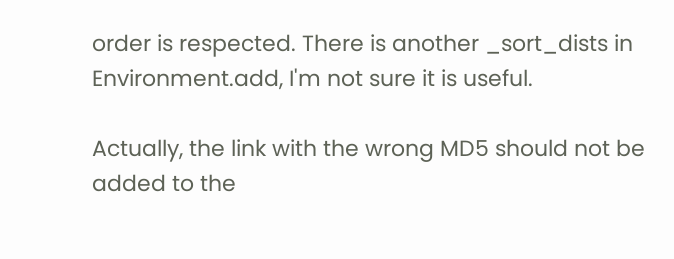order is respected. There is another _sort_dists in Environment.add, I'm not sure it is useful.

Actually, the link with the wrong MD5 should not be added to the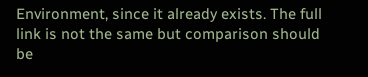Environment, since it already exists. The full link is not the same but comparison should be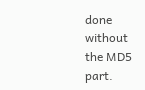done without the MD5 part.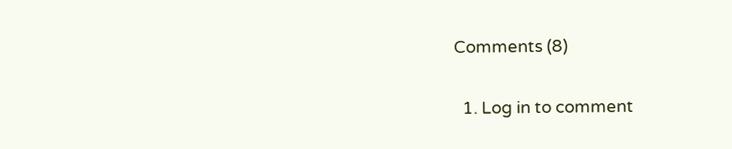Comments (8)

  1. Log in to comment